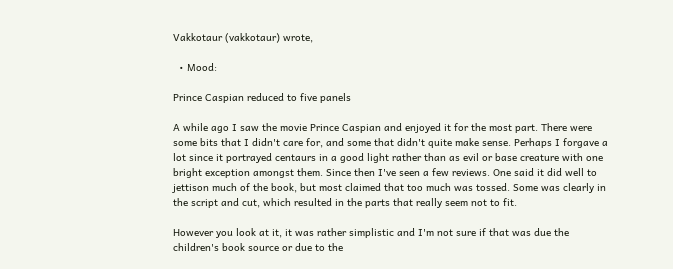Vakkotaur (vakkotaur) wrote,

  • Mood:

Prince Caspian reduced to five panels

A while ago I saw the movie Prince Caspian and enjoyed it for the most part. There were some bits that I didn't care for, and some that didn't quite make sense. Perhaps I forgave a lot since it portrayed centaurs in a good light rather than as evil or base creature with one bright exception amongst them. Since then I've seen a few reviews. One said it did well to jettison much of the book, but most claimed that too much was tossed. Some was clearly in the script and cut, which resulted in the parts that really seem not to fit.

However you look at it, it was rather simplistic and I'm not sure if that was due the children's book source or due to the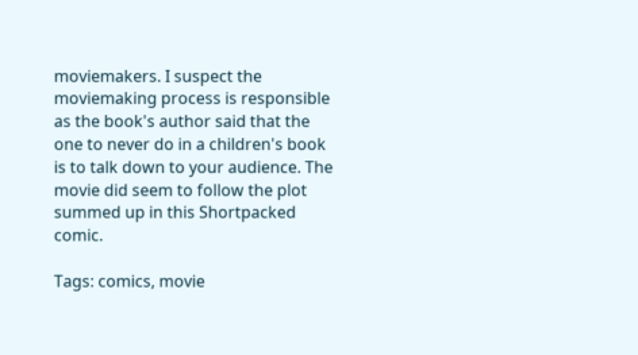moviemakers. I suspect the moviemaking process is responsible as the book's author said that the one to never do in a children's book is to talk down to your audience. The movie did seem to follow the plot summed up in this Shortpacked comic.

Tags: comics, movie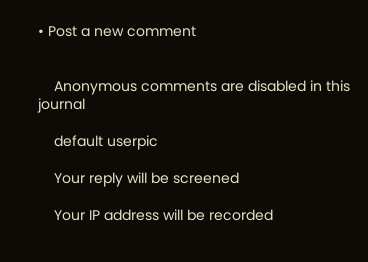• Post a new comment


    Anonymous comments are disabled in this journal

    default userpic

    Your reply will be screened

    Your IP address will be recorded